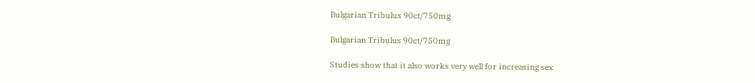Bulgarian Tribulus 90ct/750mg

Bulgarian Tribulus 90ct/750mg

Studies show that it also works very well for increasing sex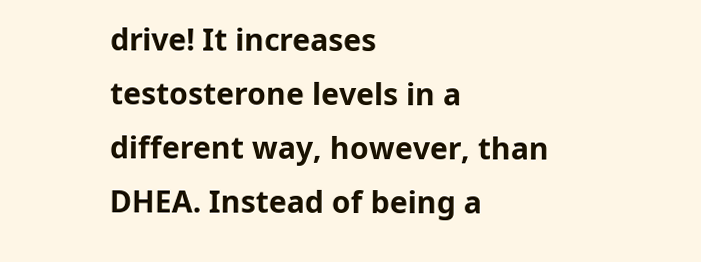drive! It increases testosterone levels in a different way, however, than DHEA. Instead of being a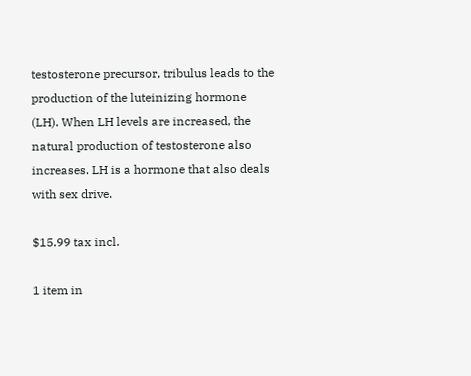testosterone precursor, tribulus leads to the production of the luteinizing hormone (LH). When LH levels are increased, the natural production of testosterone also increases. LH is a hormone that also deals with sex drive.

$15.99 tax incl.

1 item in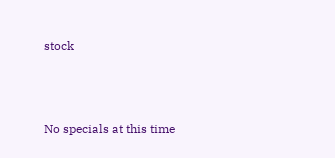stock




No specials at this time